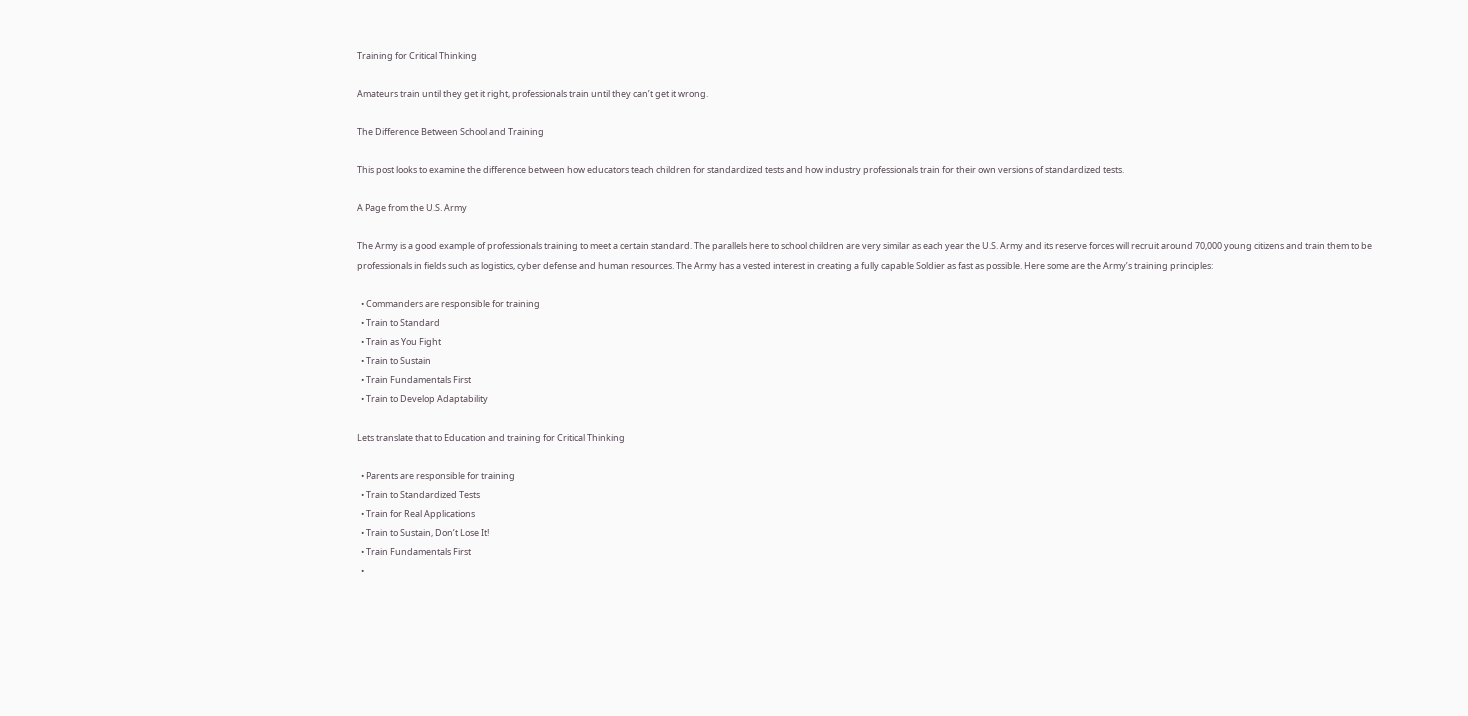Training for Critical Thinking

Amateurs train until they get it right, professionals train until they can’t get it wrong.

The Difference Between School and Training

This post looks to examine the difference between how educators teach children for standardized tests and how industry professionals train for their own versions of standardized tests.

A Page from the U.S. Army

The Army is a good example of professionals training to meet a certain standard. The parallels here to school children are very similar as each year the U.S. Army and its reserve forces will recruit around 70,000 young citizens and train them to be professionals in fields such as logistics, cyber defense and human resources. The Army has a vested interest in creating a fully capable Soldier as fast as possible. Here some are the Army’s training principles:

  • Commanders are responsible for training
  • Train to Standard
  • Train as You Fight
  • Train to Sustain
  • Train Fundamentals First
  • Train to Develop Adaptability

Lets translate that to Education and training for Critical Thinking

  • Parents are responsible for training
  • Train to Standardized Tests
  • Train for Real Applications
  • Train to Sustain, Don’t Lose It!
  • Train Fundamentals First
  •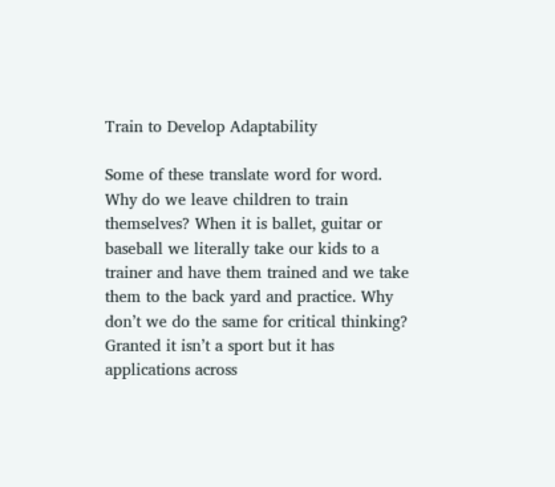Train to Develop Adaptability

Some of these translate word for word. Why do we leave children to train themselves? When it is ballet, guitar or baseball we literally take our kids to a trainer and have them trained and we take them to the back yard and practice. Why don’t we do the same for critical thinking? Granted it isn’t a sport but it has applications across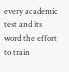every academic test and its word the effort to train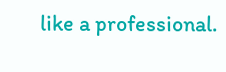like a professional.